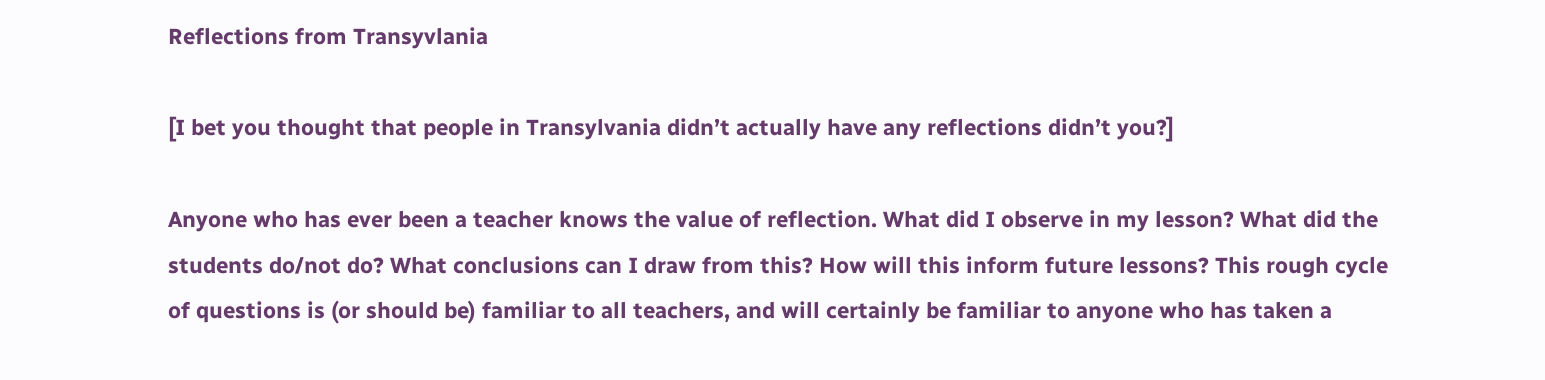Reflections from Transyvlania

[I bet you thought that people in Transylvania didn’t actually have any reflections didn’t you?]

Anyone who has ever been a teacher knows the value of reflection. What did I observe in my lesson? What did the students do/not do? What conclusions can I draw from this? How will this inform future lessons? This rough cycle of questions is (or should be) familiar to all teachers, and will certainly be familiar to anyone who has taken a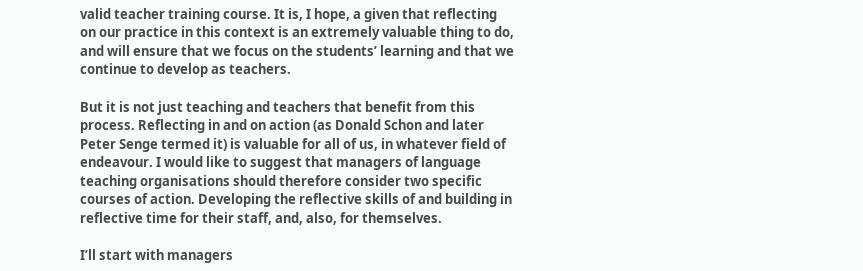valid teacher training course. It is, I hope, a given that reflecting on our practice in this context is an extremely valuable thing to do, and will ensure that we focus on the students’ learning and that we continue to develop as teachers.

But it is not just teaching and teachers that benefit from this process. Reflecting in and on action (as Donald Schon and later Peter Senge termed it) is valuable for all of us, in whatever field of endeavour. I would like to suggest that managers of language teaching organisations should therefore consider two specific courses of action. Developing the reflective skills of and building in reflective time for their staff, and, also, for themselves.

I’ll start with managers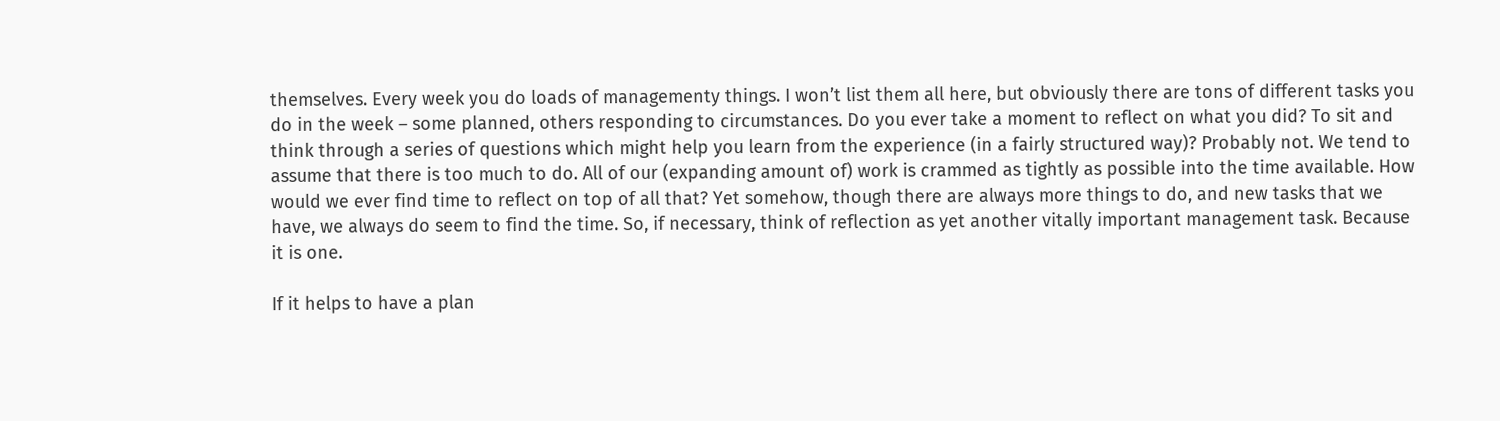themselves. Every week you do loads of managementy things. I won’t list them all here, but obviously there are tons of different tasks you do in the week – some planned, others responding to circumstances. Do you ever take a moment to reflect on what you did? To sit and think through a series of questions which might help you learn from the experience (in a fairly structured way)? Probably not. We tend to assume that there is too much to do. All of our (expanding amount of) work is crammed as tightly as possible into the time available. How would we ever find time to reflect on top of all that? Yet somehow, though there are always more things to do, and new tasks that we have, we always do seem to find the time. So, if necessary, think of reflection as yet another vitally important management task. Because it is one.

If it helps to have a plan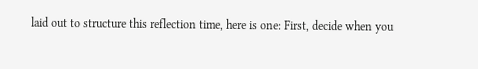laid out to structure this reflection time, here is one: First, decide when you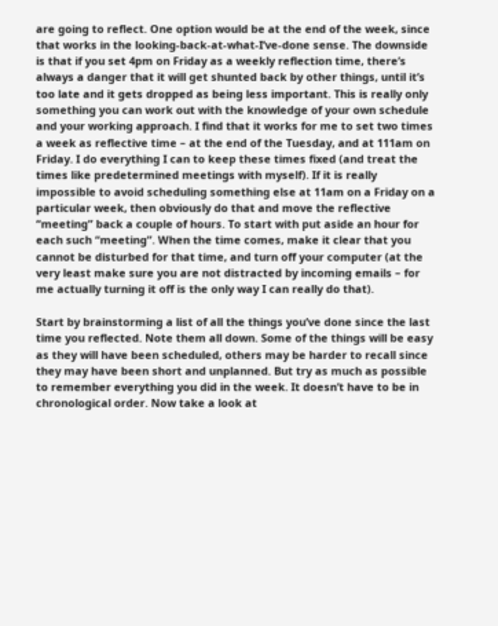are going to reflect. One option would be at the end of the week, since that works in the looking-back-at-what-I’ve-done sense. The downside is that if you set 4pm on Friday as a weekly reflection time, there’s always a danger that it will get shunted back by other things, until it’s too late and it gets dropped as being less important. This is really only something you can work out with the knowledge of your own schedule and your working approach. I find that it works for me to set two times a week as reflective time – at the end of the Tuesday, and at 111am on Friday. I do everything I can to keep these times fixed (and treat the times like predetermined meetings with myself). If it is really impossible to avoid scheduling something else at 11am on a Friday on a particular week, then obviously do that and move the reflective “meeting” back a couple of hours. To start with put aside an hour for each such “meeting”. When the time comes, make it clear that you cannot be disturbed for that time, and turn off your computer (at the very least make sure you are not distracted by incoming emails – for me actually turning it off is the only way I can really do that).

Start by brainstorming a list of all the things you’ve done since the last time you reflected. Note them all down. Some of the things will be easy as they will have been scheduled, others may be harder to recall since they may have been short and unplanned. But try as much as possible to remember everything you did in the week. It doesn’t have to be in chronological order. Now take a look at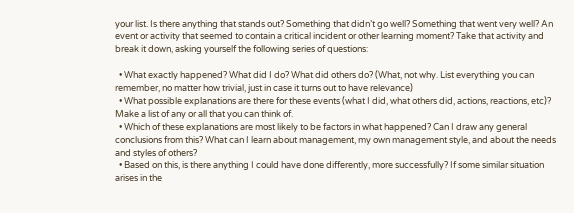your list. Is there anything that stands out? Something that didn’t go well? Something that went very well? An event or activity that seemed to contain a critical incident or other learning moment? Take that activity and break it down, asking yourself the following series of questions:

  • What exactly happened? What did I do? What did others do? (What, not why. List everything you can remember, no matter how trivial, just in case it turns out to have relevance)
  • What possible explanations are there for these events (what I did, what others did, actions, reactions, etc)? Make a list of any or all that you can think of.
  • Which of these explanations are most likely to be factors in what happened? Can I draw any general conclusions from this? What can I learn about management, my own management style, and about the needs and styles of others?
  • Based on this, is there anything I could have done differently, more successfully? If some similar situation arises in the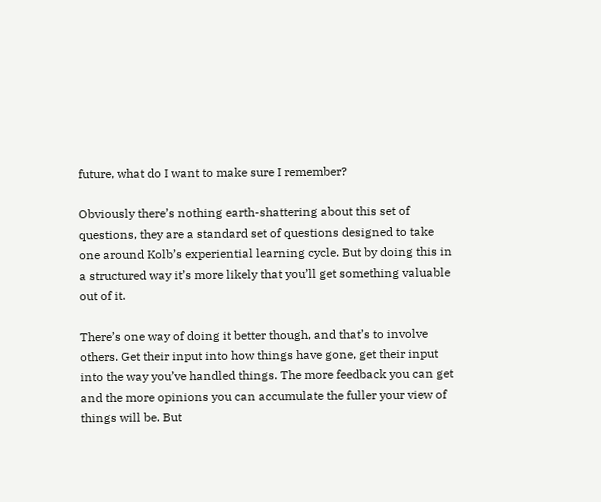future, what do I want to make sure I remember?

Obviously there’s nothing earth-shattering about this set of questions, they are a standard set of questions designed to take one around Kolb’s experiential learning cycle. But by doing this in a structured way it’s more likely that you’ll get something valuable out of it.

There’s one way of doing it better though, and that’s to involve others. Get their input into how things have gone, get their input into the way you’ve handled things. The more feedback you can get and the more opinions you can accumulate the fuller your view of things will be. But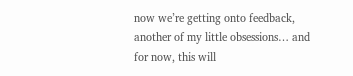now we’re getting onto feedback, another of my little obsessions… and for now, this will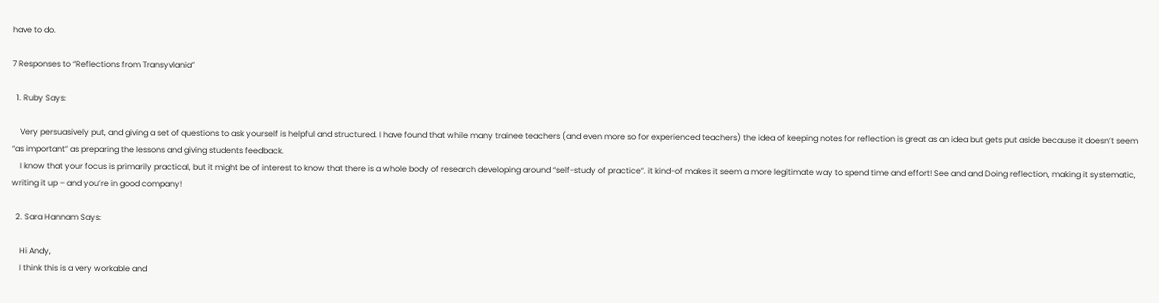have to do.

7 Responses to “Reflections from Transyvlania”

  1. Ruby Says:

    Very persuasively put, and giving a set of questions to ask yourself is helpful and structured. I have found that while many trainee teachers (and even more so for experienced teachers) the idea of keeping notes for reflection is great as an idea but gets put aside because it doesn’t seem “as important” as preparing the lessons and giving students feedback.
    I know that your focus is primarily practical, but it might be of interest to know that there is a whole body of research developing around “self-study of practice”. it kind-of makes it seem a more legitimate way to spend time and effort! See and and Doing reflection, making it systematic, writing it up – and you’re in good company!

  2. Sara Hannam Says:

    Hi Andy,
    I think this is a very workable and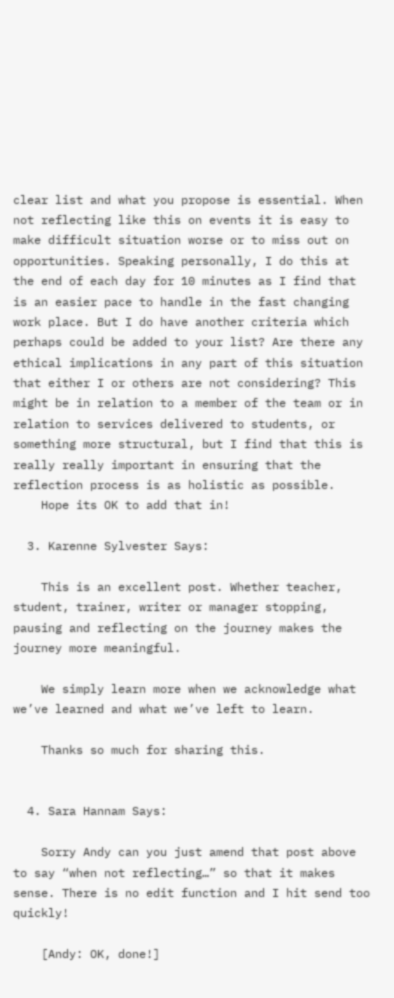clear list and what you propose is essential. When not reflecting like this on events it is easy to make difficult situation worse or to miss out on opportunities. Speaking personally, I do this at the end of each day for 10 minutes as I find that is an easier pace to handle in the fast changing work place. But I do have another criteria which perhaps could be added to your list? Are there any ethical implications in any part of this situation that either I or others are not considering? This might be in relation to a member of the team or in relation to services delivered to students, or something more structural, but I find that this is really really important in ensuring that the reflection process is as holistic as possible.
    Hope its OK to add that in!

  3. Karenne Sylvester Says:

    This is an excellent post. Whether teacher, student, trainer, writer or manager stopping, pausing and reflecting on the journey makes the journey more meaningful.

    We simply learn more when we acknowledge what we’ve learned and what we’ve left to learn.

    Thanks so much for sharing this.


  4. Sara Hannam Says:

    Sorry Andy can you just amend that post above to say “when not reflecting…” so that it makes sense. There is no edit function and I hit send too quickly!

    [Andy: OK, done!]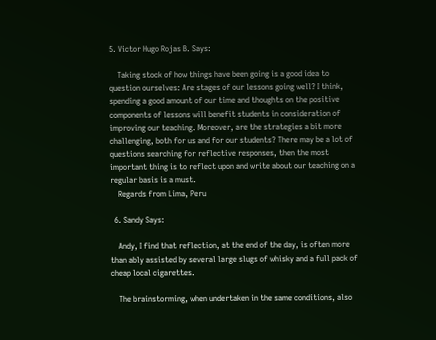5. Victor Hugo Rojas B. Says:

    Taking stock of how things have been going is a good idea to question ourselves: Are stages of our lessons going well? I think, spending a good amount of our time and thoughts on the positive components of lessons will benefit students in consideration of improving our teaching. Moreover, are the strategies a bit more challenging, both for us and for our students? There may be a lot of questions searching for reflective responses, then the most important thing is to reflect upon and write about our teaching on a regular basis is a must.
    Regards from Lima, Peru

  6. Sandy Says:

    Andy, I find that reflection, at the end of the day, is often more than ably assisted by several large slugs of whisky and a full pack of cheap local cigarettes.

    The brainstorming, when undertaken in the same conditions, also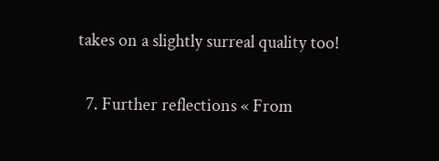takes on a slightly surreal quality too!

  7. Further reflections « From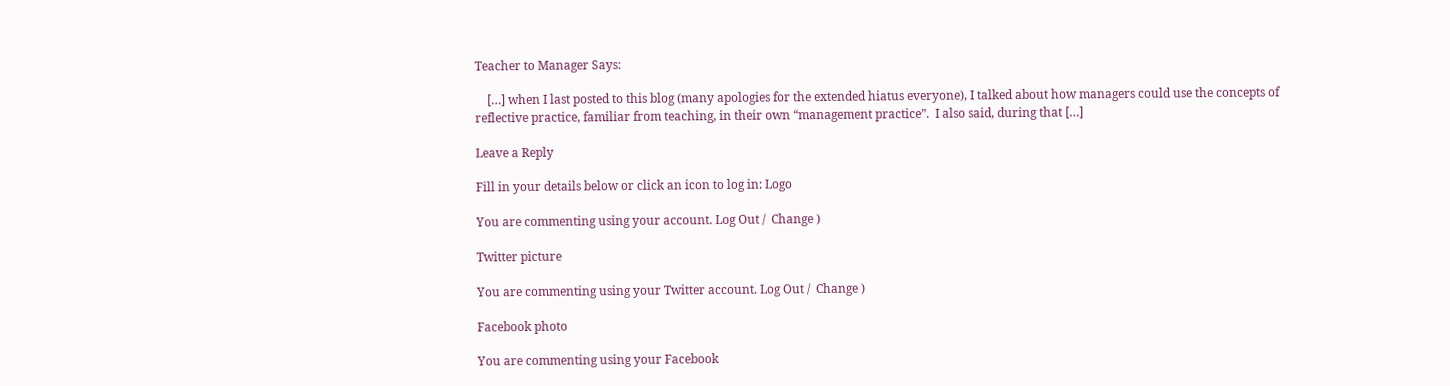Teacher to Manager Says:

    […] when I last posted to this blog (many apologies for the extended hiatus everyone), I talked about how managers could use the concepts of reflective practice, familiar from teaching, in their own “management practice”.  I also said, during that […]

Leave a Reply

Fill in your details below or click an icon to log in: Logo

You are commenting using your account. Log Out /  Change )

Twitter picture

You are commenting using your Twitter account. Log Out /  Change )

Facebook photo

You are commenting using your Facebook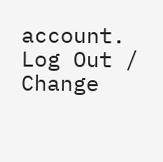account. Log Out /  Change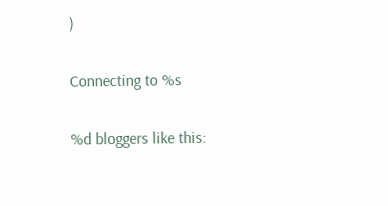)

Connecting to %s

%d bloggers like this: